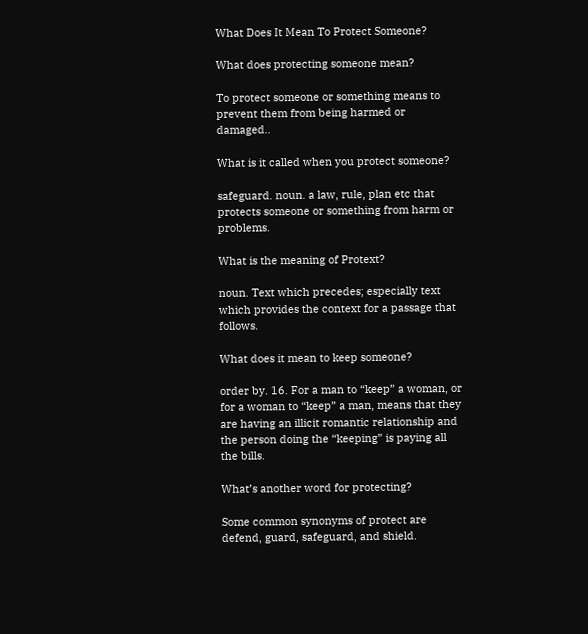What Does It Mean To Protect Someone?

What does protecting someone mean?

To protect someone or something means to prevent them from being harmed or damaged..

What is it called when you protect someone?

safeguard. noun. a law, rule, plan etc that protects someone or something from harm or problems.

What is the meaning of Protext?

noun. Text which precedes; especially text which provides the context for a passage that follows.

What does it mean to keep someone?

order by. 16. For a man to “keep” a woman, or for a woman to “keep” a man, means that they are having an illicit romantic relationship and the person doing the “keeping” is paying all the bills.

What’s another word for protecting?

Some common synonyms of protect are defend, guard, safeguard, and shield.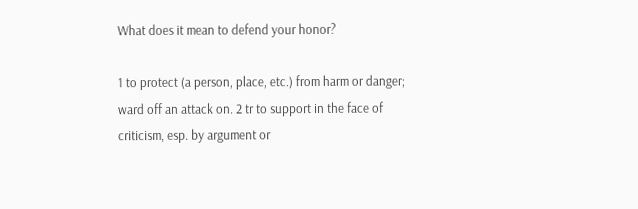What does it mean to defend your honor?

1 to protect (a person, place, etc.) from harm or danger; ward off an attack on. 2 tr to support in the face of criticism, esp. by argument or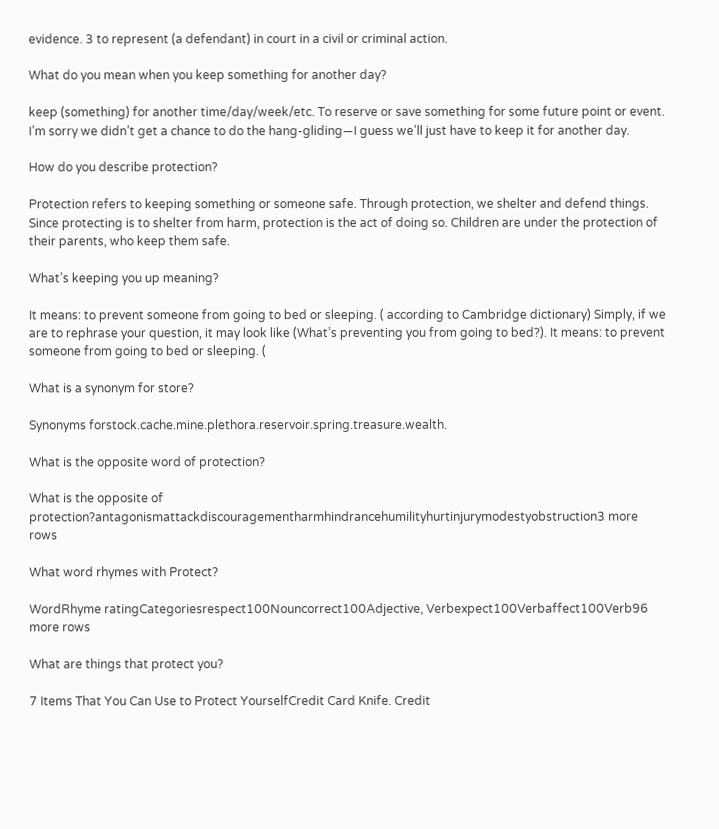evidence. 3 to represent (a defendant) in court in a civil or criminal action.

What do you mean when you keep something for another day?

keep (something) for another time/day/week/etc. To reserve or save something for some future point or event. I’m sorry we didn’t get a chance to do the hang-gliding—I guess we’ll just have to keep it for another day.

How do you describe protection?

Protection refers to keeping something or someone safe. Through protection, we shelter and defend things. Since protecting is to shelter from harm, protection is the act of doing so. Children are under the protection of their parents, who keep them safe.

What’s keeping you up meaning?

It means: to prevent someone from going to bed or sleeping. ( according to Cambridge dictionary) Simply, if we are to rephrase your question, it may look like (What’s preventing you from going to bed?). It means: to prevent someone from going to bed or sleeping. (

What is a synonym for store?

Synonyms forstock.cache.mine.plethora.reservoir.spring.treasure.wealth.

What is the opposite word of protection?

What is the opposite of protection?antagonismattackdiscouragementharmhindrancehumilityhurtinjurymodestyobstruction3 more rows

What word rhymes with Protect?

WordRhyme ratingCategoriesrespect100Nouncorrect100Adjective, Verbexpect100Verbaffect100Verb96 more rows

What are things that protect you?

7 Items That You Can Use to Protect YourselfCredit Card Knife. Credit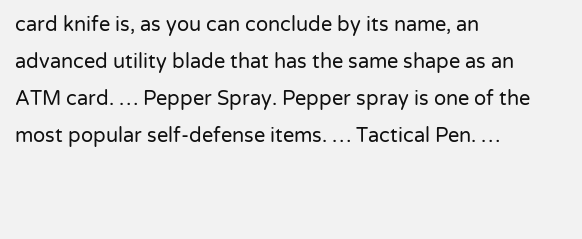card knife is, as you can conclude by its name, an advanced utility blade that has the same shape as an ATM card. … Pepper Spray. Pepper spray is one of the most popular self-defense items. … Tactical Pen. …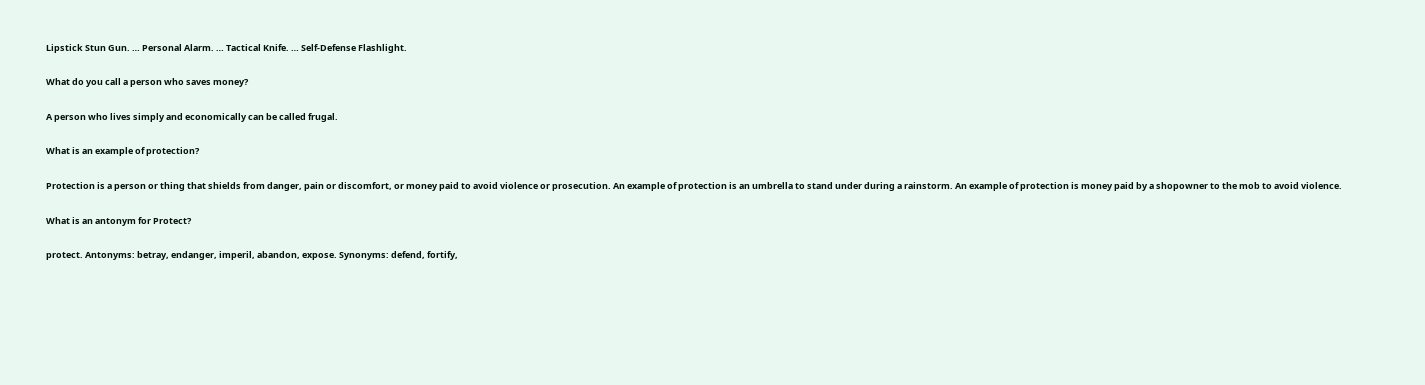Lipstick Stun Gun. … Personal Alarm. … Tactical Knife. … Self-Defense Flashlight.

What do you call a person who saves money?

A person who lives simply and economically can be called frugal.

What is an example of protection?

Protection is a person or thing that shields from danger, pain or discomfort, or money paid to avoid violence or prosecution. An example of protection is an umbrella to stand under during a rainstorm. An example of protection is money paid by a shopowner to the mob to avoid violence.

What is an antonym for Protect?

protect. Antonyms: betray, endanger, imperil, abandon, expose. Synonyms: defend, fortify,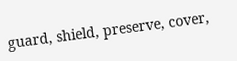guard, shield, preserve, cover,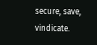secure, save, vindicate.